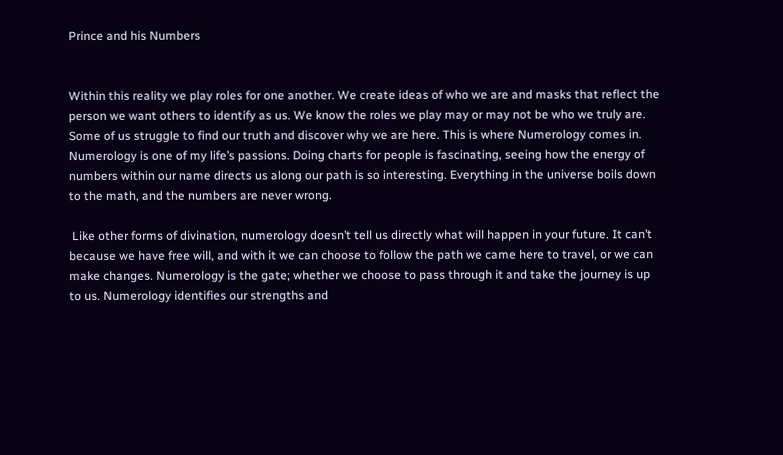Prince and his Numbers


Within this reality we play roles for one another. We create ideas of who we are and masks that reflect the person we want others to identify as us. We know the roles we play may or may not be who we truly are. Some of us struggle to find our truth and discover why we are here. This is where Numerology comes in. Numerology is one of my life’s passions. Doing charts for people is fascinating, seeing how the energy of numbers within our name directs us along our path is so interesting. Everything in the universe boils down to the math, and the numbers are never wrong.

 Like other forms of divination, numerology doesn’t tell us directly what will happen in your future. It can’t because we have free will, and with it we can choose to follow the path we came here to travel, or we can make changes. Numerology is the gate; whether we choose to pass through it and take the journey is up to us. Numerology identifies our strengths and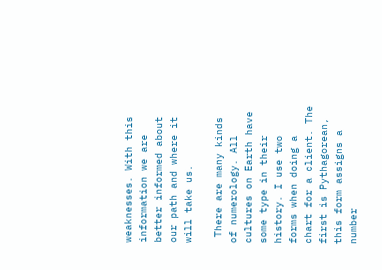weaknesses. With this information we are better informed about our path and where it will take us.

 There are many kinds of numerology. All cultures on Earth have some type in their history. I use two forms when doing a chart for a client. The first is Pythagorean, this form assigns a number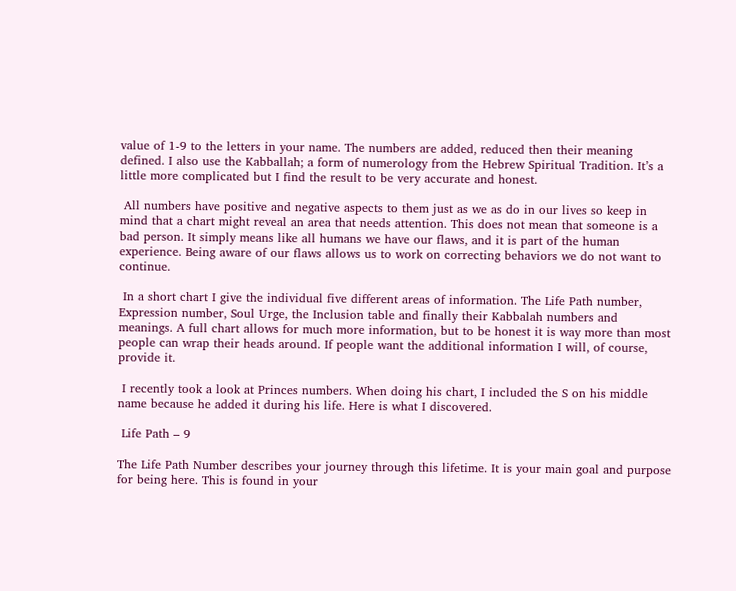value of 1-9 to the letters in your name. The numbers are added, reduced then their meaning defined. I also use the Kabballah; a form of numerology from the Hebrew Spiritual Tradition. It’s a little more complicated but I find the result to be very accurate and honest.

 All numbers have positive and negative aspects to them just as we as do in our lives so keep in mind that a chart might reveal an area that needs attention. This does not mean that someone is a bad person. It simply means like all humans we have our flaws, and it is part of the human experience. Being aware of our flaws allows us to work on correcting behaviors we do not want to continue.

 In a short chart I give the individual five different areas of information. The Life Path number, Expression number, Soul Urge, the Inclusion table and finally their Kabbalah numbers and meanings. A full chart allows for much more information, but to be honest it is way more than most people can wrap their heads around. If people want the additional information I will, of course, provide it.

 I recently took a look at Princes numbers. When doing his chart, I included the S on his middle name because he added it during his life. Here is what I discovered.

 Life Path – 9

The Life Path Number describes your journey through this lifetime. It is your main goal and purpose for being here. This is found in your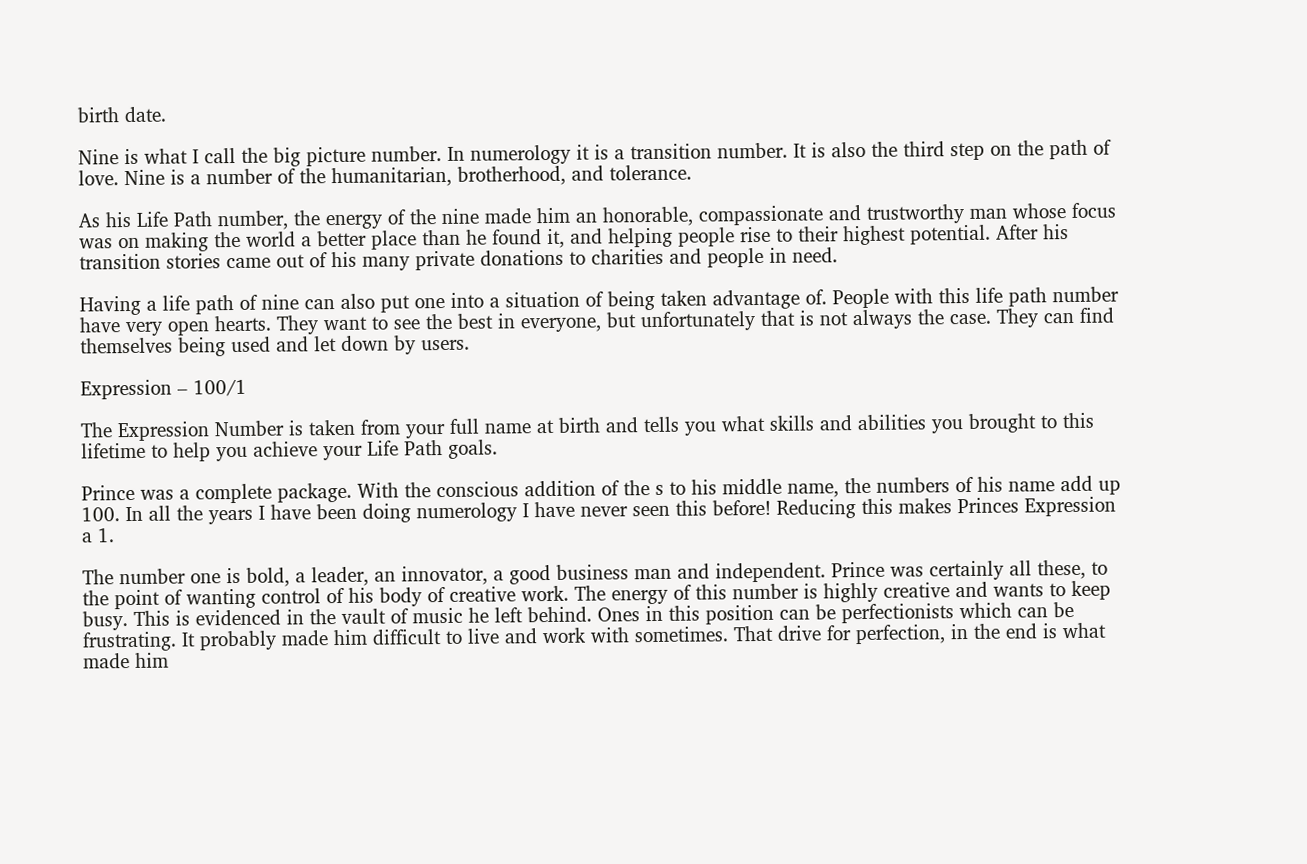birth date.

Nine is what I call the big picture number. In numerology it is a transition number. It is also the third step on the path of love. Nine is a number of the humanitarian, brotherhood, and tolerance.

As his Life Path number, the energy of the nine made him an honorable, compassionate and trustworthy man whose focus was on making the world a better place than he found it, and helping people rise to their highest potential. After his transition stories came out of his many private donations to charities and people in need.

Having a life path of nine can also put one into a situation of being taken advantage of. People with this life path number have very open hearts. They want to see the best in everyone, but unfortunately that is not always the case. They can find themselves being used and let down by users.

Expression – 100/1

The Expression Number is taken from your full name at birth and tells you what skills and abilities you brought to this lifetime to help you achieve your Life Path goals.

Prince was a complete package. With the conscious addition of the s to his middle name, the numbers of his name add up 100. In all the years I have been doing numerology I have never seen this before! Reducing this makes Princes Expression a 1.

The number one is bold, a leader, an innovator, a good business man and independent. Prince was certainly all these, to the point of wanting control of his body of creative work. The energy of this number is highly creative and wants to keep busy. This is evidenced in the vault of music he left behind. Ones in this position can be perfectionists which can be frustrating. It probably made him difficult to live and work with sometimes. That drive for perfection, in the end is what made him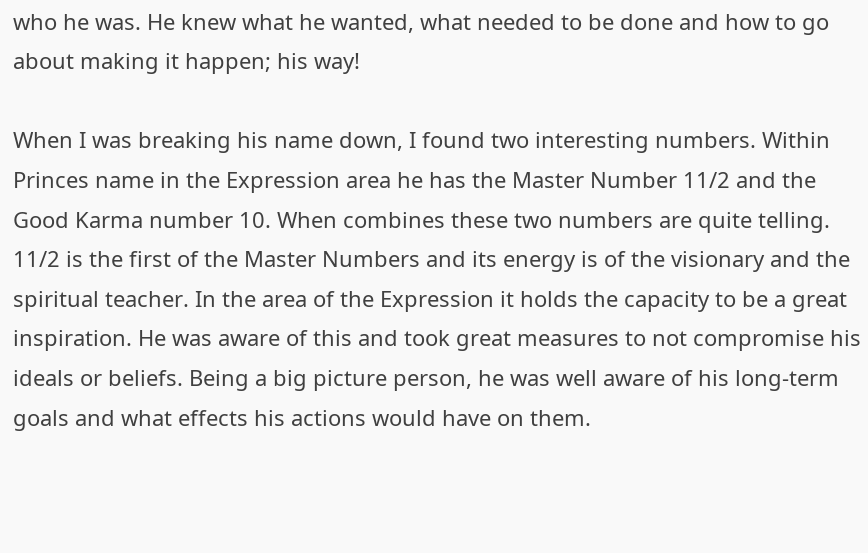who he was. He knew what he wanted, what needed to be done and how to go about making it happen; his way!

When I was breaking his name down, I found two interesting numbers. Within Princes name in the Expression area he has the Master Number 11/2 and the Good Karma number 10. When combines these two numbers are quite telling. 11/2 is the first of the Master Numbers and its energy is of the visionary and the spiritual teacher. In the area of the Expression it holds the capacity to be a great inspiration. He was aware of this and took great measures to not compromise his ideals or beliefs. Being a big picture person, he was well aware of his long-term goals and what effects his actions would have on them.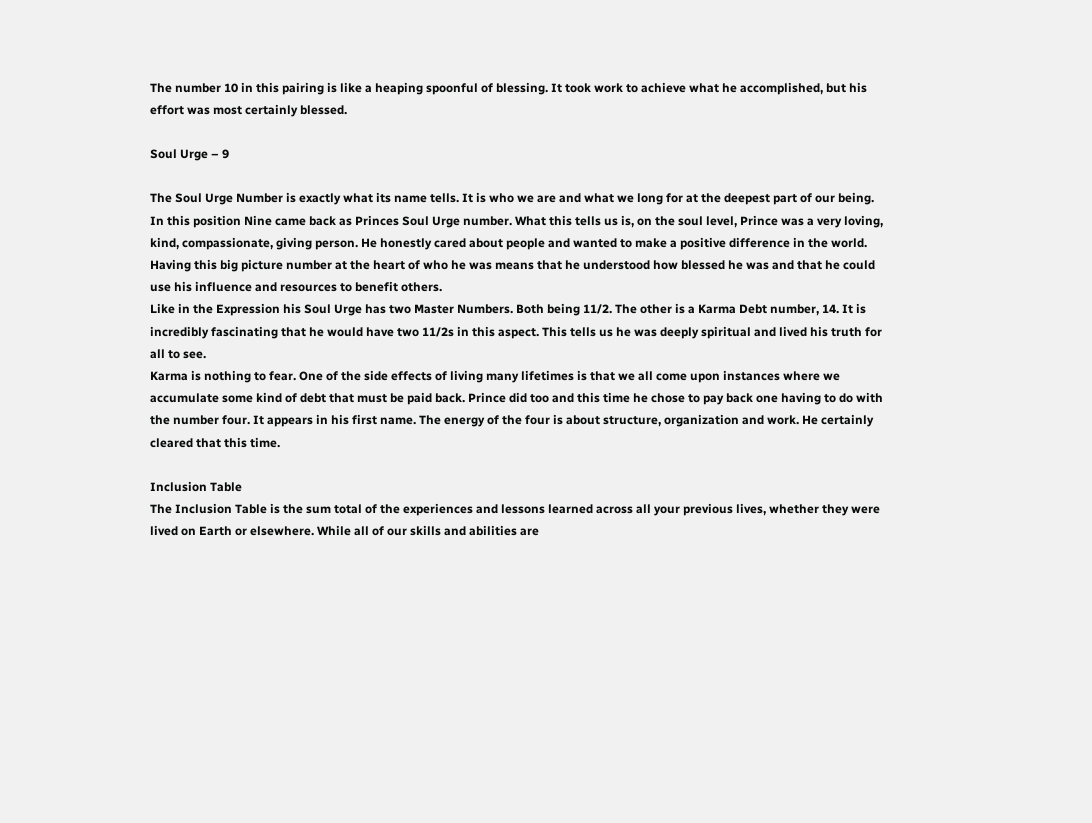The number 10 in this pairing is like a heaping spoonful of blessing. It took work to achieve what he accomplished, but his effort was most certainly blessed.

Soul Urge – 9

The Soul Urge Number is exactly what its name tells. It is who we are and what we long for at the deepest part of our being.
In this position Nine came back as Princes Soul Urge number. What this tells us is, on the soul level, Prince was a very loving, kind, compassionate, giving person. He honestly cared about people and wanted to make a positive difference in the world. Having this big picture number at the heart of who he was means that he understood how blessed he was and that he could use his influence and resources to benefit others.
Like in the Expression his Soul Urge has two Master Numbers. Both being 11/2. The other is a Karma Debt number, 14. It is incredibly fascinating that he would have two 11/2s in this aspect. This tells us he was deeply spiritual and lived his truth for all to see.
Karma is nothing to fear. One of the side effects of living many lifetimes is that we all come upon instances where we accumulate some kind of debt that must be paid back. Prince did too and this time he chose to pay back one having to do with the number four. It appears in his first name. The energy of the four is about structure, organization and work. He certainly cleared that this time.

Inclusion Table
The Inclusion Table is the sum total of the experiences and lessons learned across all your previous lives, whether they were lived on Earth or elsewhere. While all of our skills and abilities are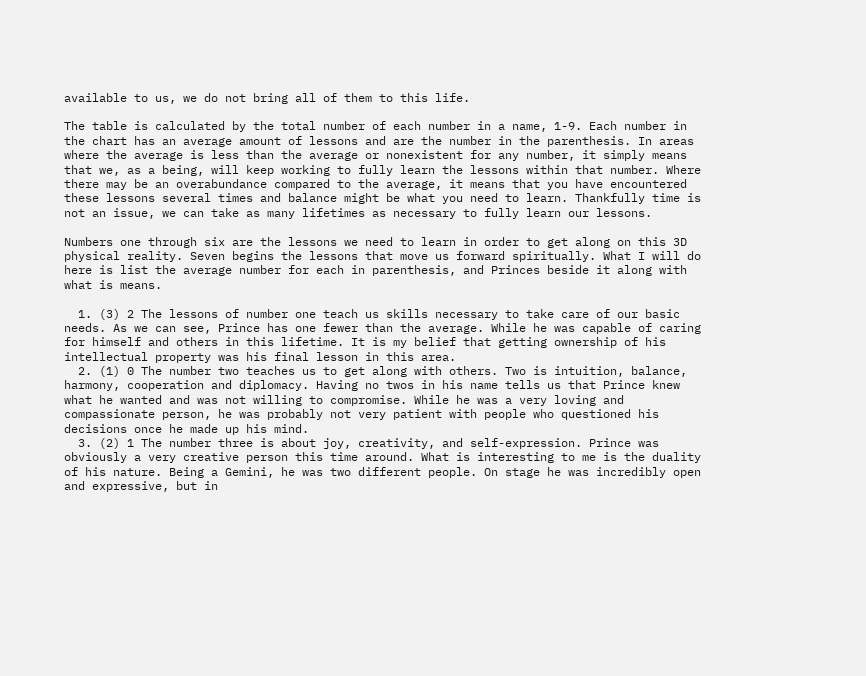available to us, we do not bring all of them to this life.

The table is calculated by the total number of each number in a name, 1-9. Each number in the chart has an average amount of lessons and are the number in the parenthesis. In areas where the average is less than the average or nonexistent for any number, it simply means that we, as a being, will keep working to fully learn the lessons within that number. Where there may be an overabundance compared to the average, it means that you have encountered these lessons several times and balance might be what you need to learn. Thankfully time is not an issue, we can take as many lifetimes as necessary to fully learn our lessons.

Numbers one through six are the lessons we need to learn in order to get along on this 3D physical reality. Seven begins the lessons that move us forward spiritually. What I will do here is list the average number for each in parenthesis, and Princes beside it along with what is means.

  1. (3) 2 The lessons of number one teach us skills necessary to take care of our basic needs. As we can see, Prince has one fewer than the average. While he was capable of caring for himself and others in this lifetime. It is my belief that getting ownership of his intellectual property was his final lesson in this area.
  2. (1) 0 The number two teaches us to get along with others. Two is intuition, balance, harmony, cooperation and diplomacy. Having no twos in his name tells us that Prince knew what he wanted and was not willing to compromise. While he was a very loving and compassionate person, he was probably not very patient with people who questioned his decisions once he made up his mind.
  3. (2) 1 The number three is about joy, creativity, and self-expression. Prince was obviously a very creative person this time around. What is interesting to me is the duality of his nature. Being a Gemini, he was two different people. On stage he was incredibly open and expressive, but in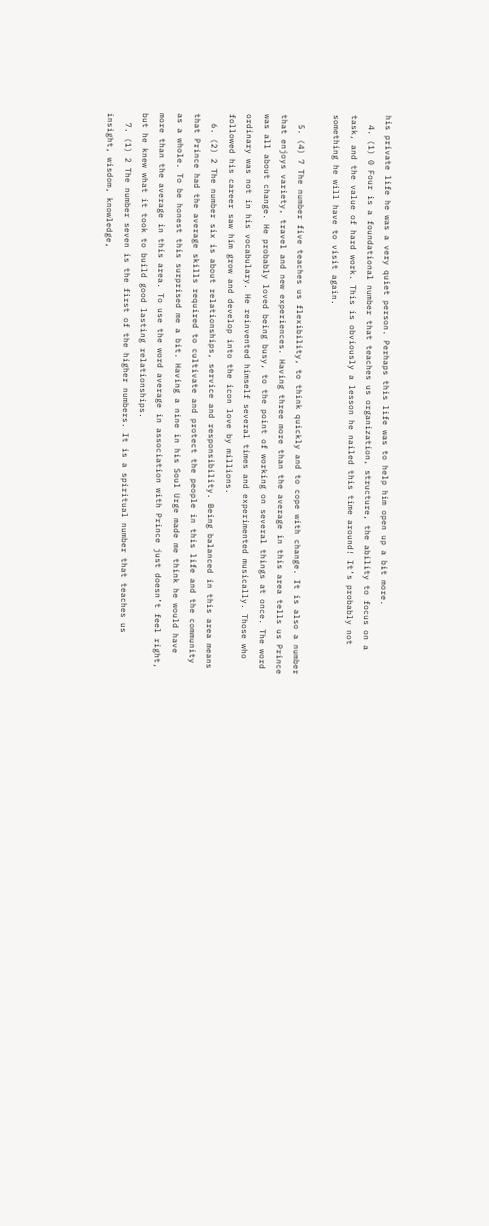his private life he was a very quiet person. Perhaps this life was to help him open up a bit more.
  4. (1) 0 Four is a foundational number that teaches us organization, structure, the ability to focus on a task, and the value of hard work. This is obviously a lesson he nailed this time around! It’s probably not something he will have to visit again.

  5. (4) 7 The number five teaches us flexibility, to think quickly and to cope with change. It is also a number that enjoys variety, travel and new experiences. Having three more than the average in this area tells us Prince was all about change. He probably loved being busy, to the point of working on several things at once. The word ordinary was not in his vocabulary. He reinvented himself several times and experimented musically. Those who followed his career saw him grow and develop into the icon love by millions.
  6. (2) 2 The number six is about relationships, service and responsibility. Being balanced in this area means that Prince had the average skills required to cultivate and protect the people in this life and the community as a whole. To be honest this surprised me a bit. Having a nine in his Soul Urge made me think he would have more than the average in this area. To use the word average in association with Prince just doesn’t feel right, but he knew what it took to build good lasting relationships.
  7. (1) 2 The number seven is the first of the higher numbers. It is a spiritual number that teaches us insight, wisdom, knowledge,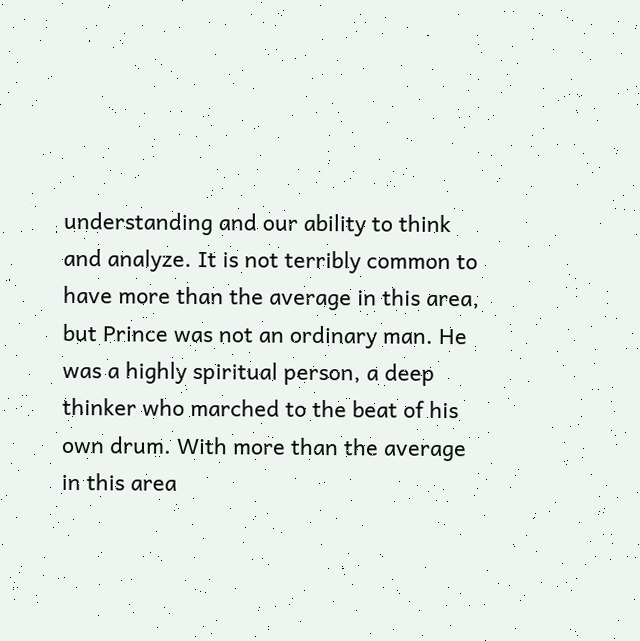understanding and our ability to think and analyze. It is not terribly common to have more than the average in this area, but Prince was not an ordinary man. He was a highly spiritual person, a deep thinker who marched to the beat of his own drum. With more than the average in this area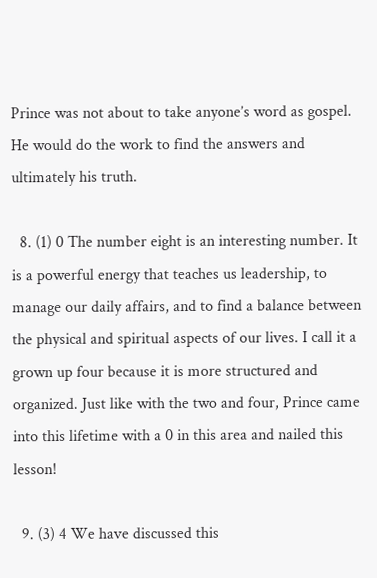Prince was not about to take anyone’s word as gospel. He would do the work to find the answers and ultimately his truth.

  8. (1) 0 The number eight is an interesting number. It is a powerful energy that teaches us leadership, to manage our daily affairs, and to find a balance between the physical and spiritual aspects of our lives. I call it a grown up four because it is more structured and organized. Just like with the two and four, Prince came into this lifetime with a 0 in this area and nailed this lesson!

  9. (3) 4 We have discussed this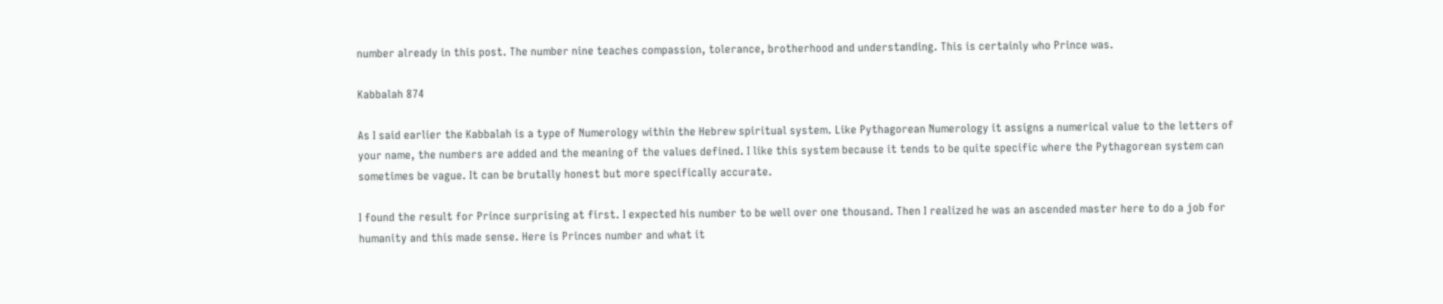number already in this post. The number nine teaches compassion, tolerance, brotherhood and understanding. This is certainly who Prince was.

Kabbalah 874

As I said earlier the Kabbalah is a type of Numerology within the Hebrew spiritual system. Like Pythagorean Numerology it assigns a numerical value to the letters of your name, the numbers are added and the meaning of the values defined. I like this system because it tends to be quite specific where the Pythagorean system can sometimes be vague. It can be brutally honest but more specifically accurate.

I found the result for Prince surprising at first. I expected his number to be well over one thousand. Then I realized he was an ascended master here to do a job for humanity and this made sense. Here is Princes number and what it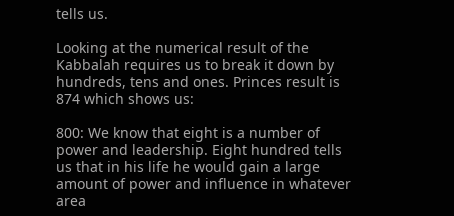tells us.

Looking at the numerical result of the Kabbalah requires us to break it down by hundreds, tens and ones. Princes result is 874 which shows us:

800: We know that eight is a number of power and leadership. Eight hundred tells us that in his life he would gain a large amount of power and influence in whatever area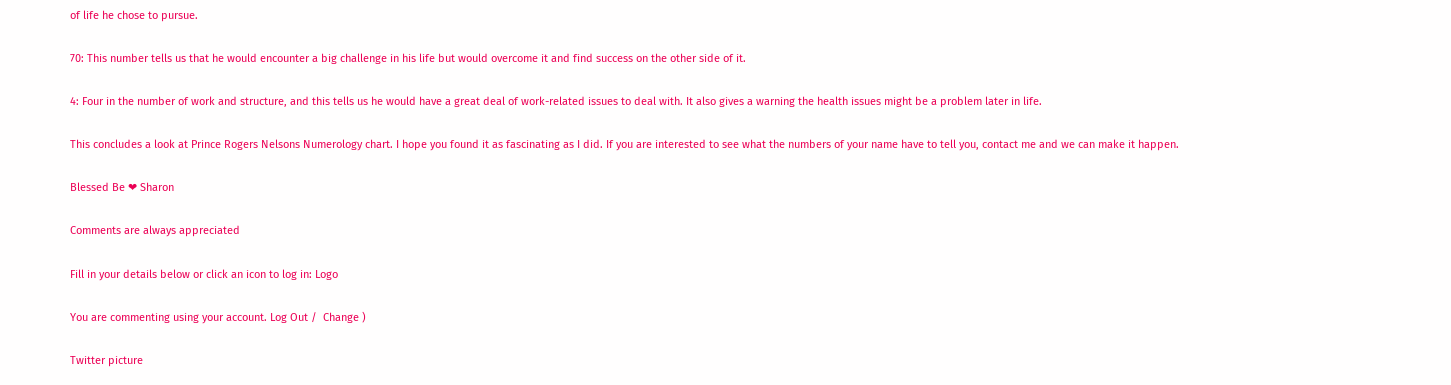of life he chose to pursue.

70: This number tells us that he would encounter a big challenge in his life but would overcome it and find success on the other side of it.

4: Four in the number of work and structure, and this tells us he would have a great deal of work-related issues to deal with. It also gives a warning the health issues might be a problem later in life.

This concludes a look at Prince Rogers Nelsons Numerology chart. I hope you found it as fascinating as I did. If you are interested to see what the numbers of your name have to tell you, contact me and we can make it happen.

Blessed Be ❤ Sharon

Comments are always appreciated

Fill in your details below or click an icon to log in: Logo

You are commenting using your account. Log Out /  Change )

Twitter picture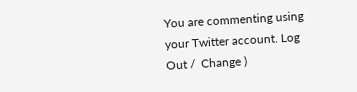You are commenting using your Twitter account. Log Out /  Change )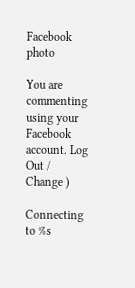Facebook photo

You are commenting using your Facebook account. Log Out /  Change )

Connecting to %s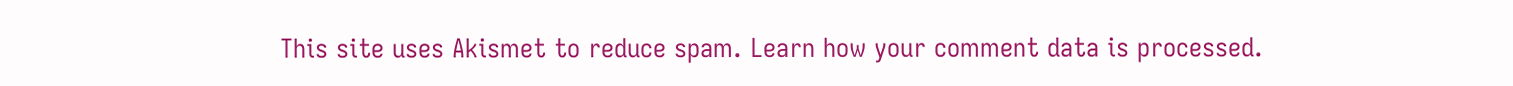This site uses Akismet to reduce spam. Learn how your comment data is processed.